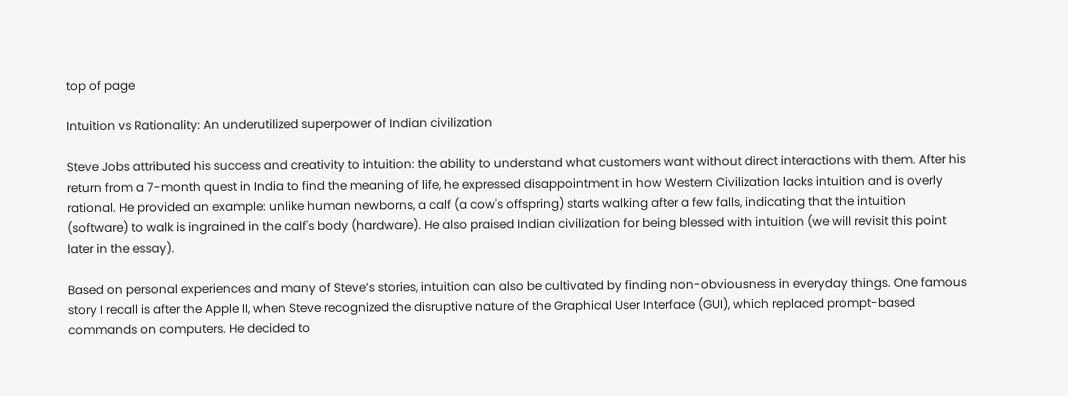top of page

Intuition vs Rationality: An underutilized superpower of Indian civilization

Steve Jobs attributed his success and creativity to intuition: the ability to understand what customers want without direct interactions with them. After his return from a 7-month quest in India to find the meaning of life, he expressed disappointment in how Western Civilization lacks intuition and is overly rational. He provided an example: unlike human newborns, a calf (a cow's offspring) starts walking after a few falls, indicating that the intuition (software) to walk is ingrained in the calf's body (hardware). He also praised Indian civilization for being blessed with intuition (we will revisit this point later in the essay).

Based on personal experiences and many of Steve’s stories, intuition can also be cultivated by finding non-obviousness in everyday things. One famous story I recall is after the Apple II, when Steve recognized the disruptive nature of the Graphical User Interface (GUI), which replaced prompt-based commands on computers. He decided to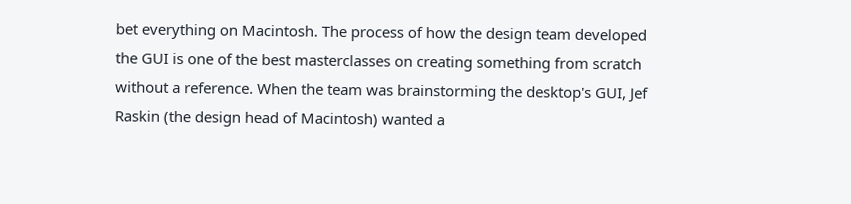bet everything on Macintosh. The process of how the design team developed the GUI is one of the best masterclasses on creating something from scratch without a reference. When the team was brainstorming the desktop's GUI, Jef Raskin (the design head of Macintosh) wanted a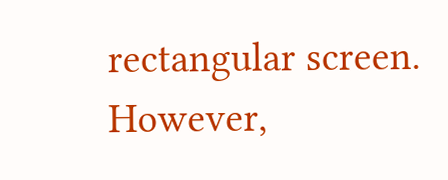rectangular screen. However,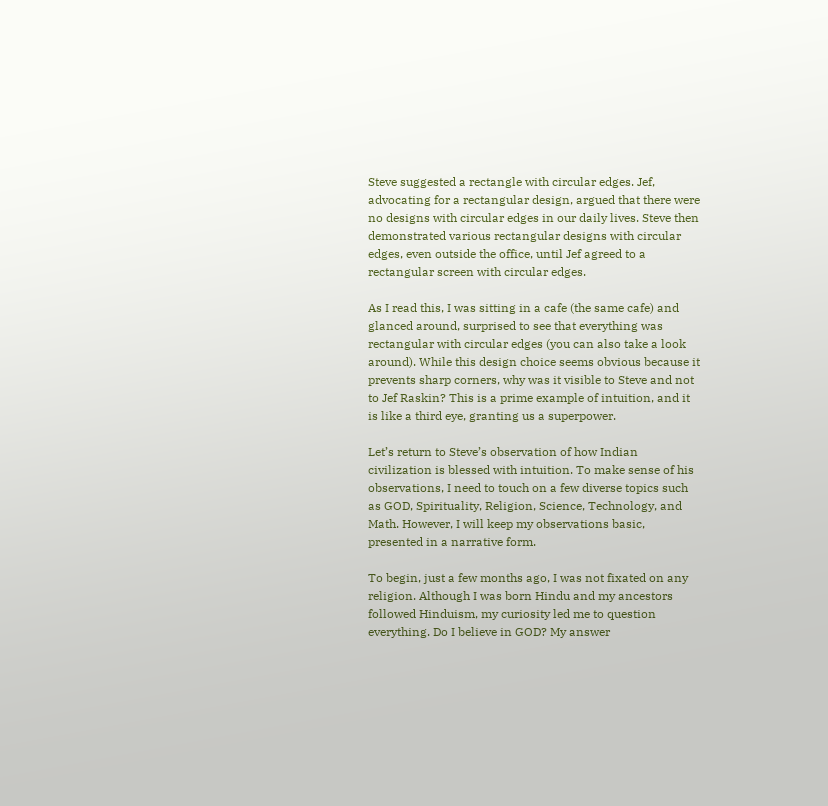Steve suggested a rectangle with circular edges. Jef, advocating for a rectangular design, argued that there were no designs with circular edges in our daily lives. Steve then demonstrated various rectangular designs with circular edges, even outside the office, until Jef agreed to a rectangular screen with circular edges.

As I read this, I was sitting in a cafe (the same cafe) and glanced around, surprised to see that everything was rectangular with circular edges (you can also take a look around). While this design choice seems obvious because it prevents sharp corners, why was it visible to Steve and not to Jef Raskin? This is a prime example of intuition, and it is like a third eye, granting us a superpower.

Let’s return to Steve’s observation of how Indian civilization is blessed with intuition. To make sense of his observations, I need to touch on a few diverse topics such as GOD, Spirituality, Religion, Science, Technology, and Math. However, I will keep my observations basic, presented in a narrative form.

To begin, just a few months ago, I was not fixated on any religion. Although I was born Hindu and my ancestors followed Hinduism, my curiosity led me to question everything. Do I believe in GOD? My answer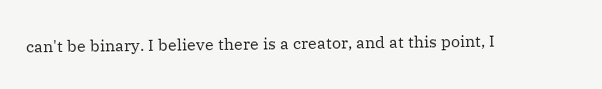can't be binary. I believe there is a creator, and at this point, I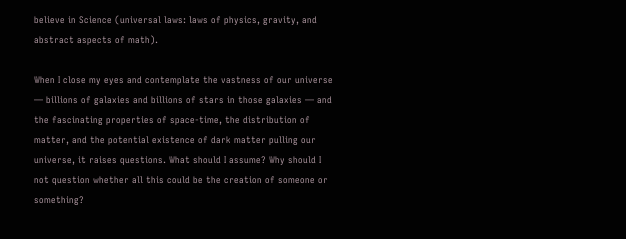believe in Science (universal laws: laws of physics, gravity, and abstract aspects of math).

When I close my eyes and contemplate the vastness of our universe — billions of galaxies and billions of stars in those galaxies — and the fascinating properties of space-time, the distribution of matter, and the potential existence of dark matter pulling our universe, it raises questions. What should I assume? Why should I not question whether all this could be the creation of someone or something?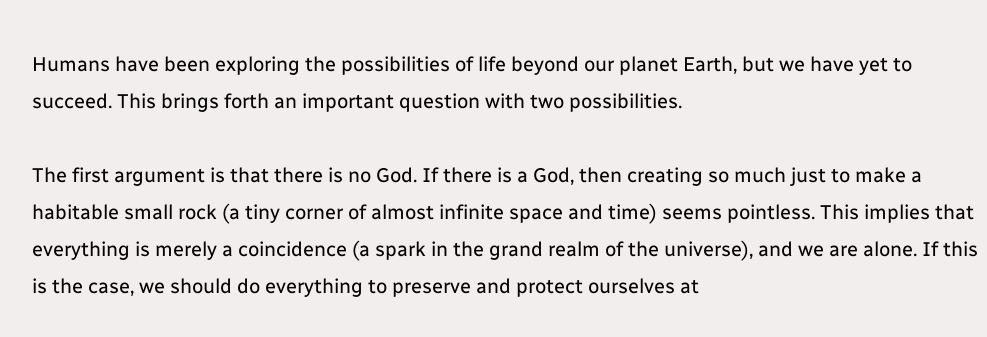Humans have been exploring the possibilities of life beyond our planet Earth, but we have yet to succeed. This brings forth an important question with two possibilities.

The first argument is that there is no God. If there is a God, then creating so much just to make a habitable small rock (a tiny corner of almost infinite space and time) seems pointless. This implies that everything is merely a coincidence (a spark in the grand realm of the universe), and we are alone. If this is the case, we should do everything to preserve and protect ourselves at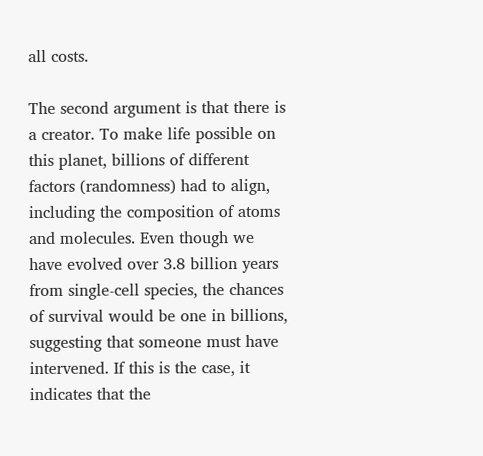all costs.

The second argument is that there is a creator. To make life possible on this planet, billions of different factors (randomness) had to align, including the composition of atoms and molecules. Even though we have evolved over 3.8 billion years from single-cell species, the chances of survival would be one in billions, suggesting that someone must have intervened. If this is the case, it indicates that the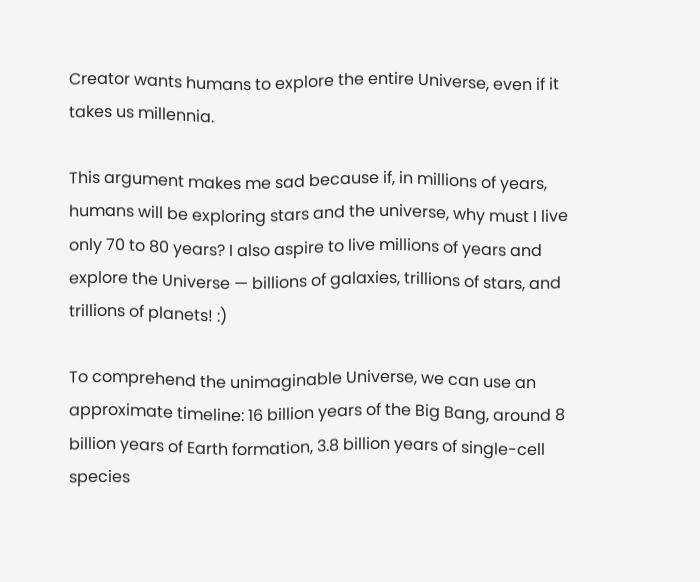Creator wants humans to explore the entire Universe, even if it takes us millennia.

This argument makes me sad because if, in millions of years, humans will be exploring stars and the universe, why must I live only 70 to 80 years? I also aspire to live millions of years and explore the Universe — billions of galaxies, trillions of stars, and trillions of planets! :)

To comprehend the unimaginable Universe, we can use an approximate timeline: 16 billion years of the Big Bang, around 8 billion years of Earth formation, 3.8 billion years of single-cell species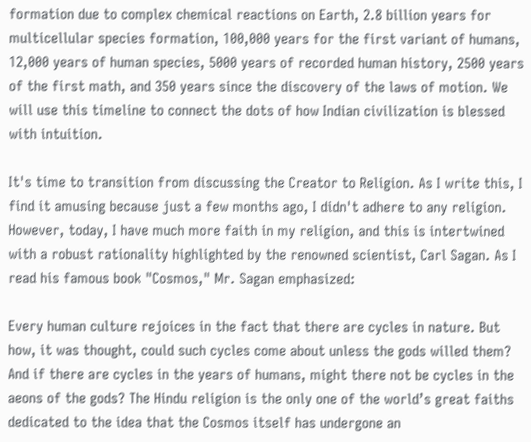formation due to complex chemical reactions on Earth, 2.8 billion years for multicellular species formation, 100,000 years for the first variant of humans, 12,000 years of human species, 5000 years of recorded human history, 2500 years of the first math, and 350 years since the discovery of the laws of motion. We will use this timeline to connect the dots of how Indian civilization is blessed with intuition.

It's time to transition from discussing the Creator to Religion. As I write this, I find it amusing because just a few months ago, I didn't adhere to any religion. However, today, I have much more faith in my religion, and this is intertwined with a robust rationality highlighted by the renowned scientist, Carl Sagan. As I read his famous book "Cosmos," Mr. Sagan emphasized:

Every human culture rejoices in the fact that there are cycles in nature. But how, it was thought, could such cycles come about unless the gods willed them? And if there are cycles in the years of humans, might there not be cycles in the aeons of the gods? The Hindu religion is the only one of the world’s great faiths dedicated to the idea that the Cosmos itself has undergone an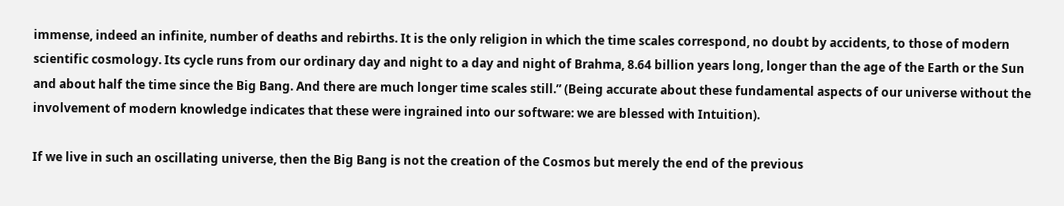immense, indeed an infinite, number of deaths and rebirths. It is the only religion in which the time scales correspond, no doubt by accidents, to those of modern scientific cosmology. Its cycle runs from our ordinary day and night to a day and night of Brahma, 8.64 billion years long, longer than the age of the Earth or the Sun and about half the time since the Big Bang. And there are much longer time scales still.” (Being accurate about these fundamental aspects of our universe without the involvement of modern knowledge indicates that these were ingrained into our software: we are blessed with Intuition).

If we live in such an oscillating universe, then the Big Bang is not the creation of the Cosmos but merely the end of the previous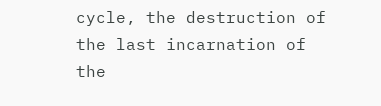cycle, the destruction of the last incarnation of the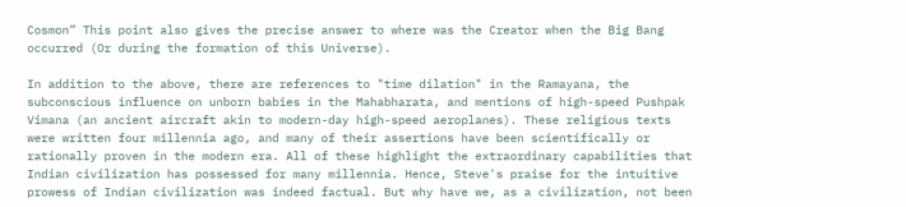Cosmon” This point also gives the precise answer to where was the Creator when the Big Bang occurred (Or during the formation of this Universe).

In addition to the above, there are references to "time dilation" in the Ramayana, the subconscious influence on unborn babies in the Mahabharata, and mentions of high-speed Pushpak Vimana (an ancient aircraft akin to modern-day high-speed aeroplanes). These religious texts were written four millennia ago, and many of their assertions have been scientifically or rationally proven in the modern era. All of these highlight the extraordinary capabilities that Indian civilization has possessed for many millennia. Hence, Steve's praise for the intuitive prowess of Indian civilization was indeed factual. But why have we, as a civilization, not been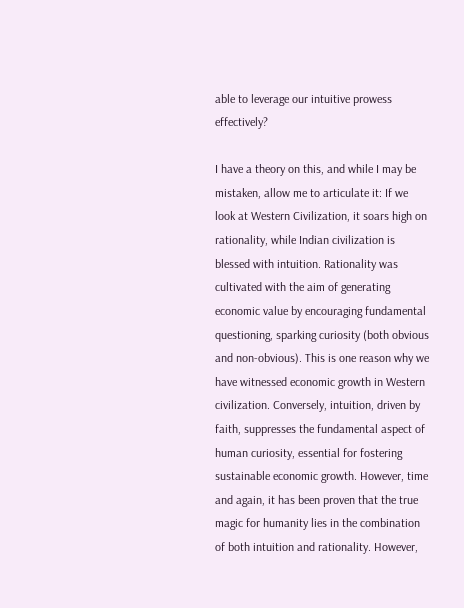able to leverage our intuitive prowess effectively?

I have a theory on this, and while I may be mistaken, allow me to articulate it: If we look at Western Civilization, it soars high on rationality, while Indian civilization is blessed with intuition. Rationality was cultivated with the aim of generating economic value by encouraging fundamental questioning, sparking curiosity (both obvious and non-obvious). This is one reason why we have witnessed economic growth in Western civilization. Conversely, intuition, driven by faith, suppresses the fundamental aspect of human curiosity, essential for fostering sustainable economic growth. However, time and again, it has been proven that the true magic for humanity lies in the combination of both intuition and rationality. However,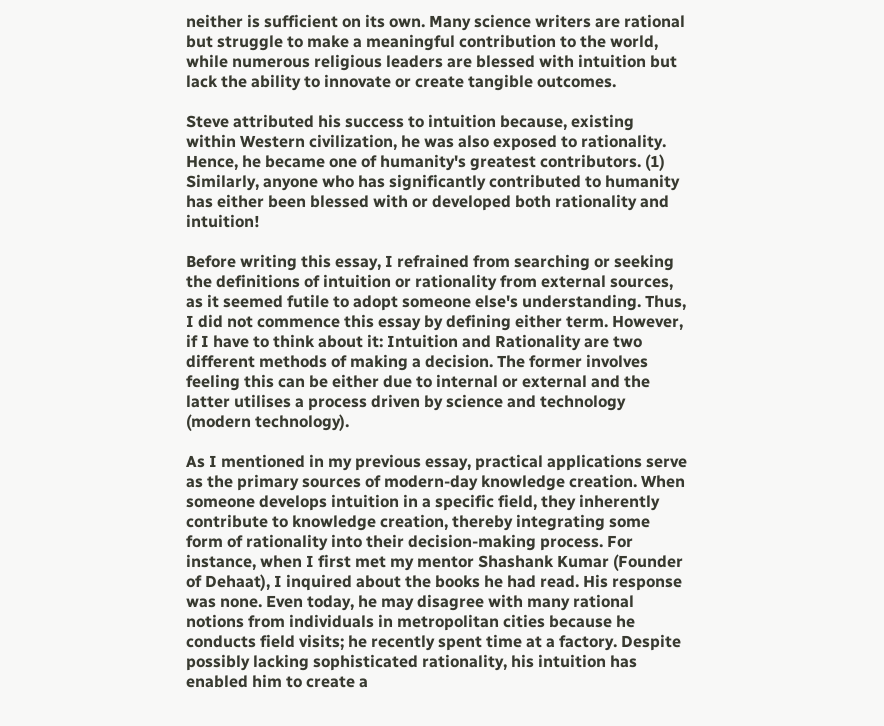neither is sufficient on its own. Many science writers are rational but struggle to make a meaningful contribution to the world, while numerous religious leaders are blessed with intuition but lack the ability to innovate or create tangible outcomes.

Steve attributed his success to intuition because, existing within Western civilization, he was also exposed to rationality. Hence, he became one of humanity's greatest contributors. (1) Similarly, anyone who has significantly contributed to humanity has either been blessed with or developed both rationality and intuition!

Before writing this essay, I refrained from searching or seeking the definitions of intuition or rationality from external sources, as it seemed futile to adopt someone else's understanding. Thus, I did not commence this essay by defining either term. However, if I have to think about it: Intuition and Rationality are two different methods of making a decision. The former involves feeling this can be either due to internal or external and the latter utilises a process driven by science and technology (modern technology).

As I mentioned in my previous essay, practical applications serve as the primary sources of modern-day knowledge creation. When someone develops intuition in a specific field, they inherently contribute to knowledge creation, thereby integrating some form of rationality into their decision-making process. For instance, when I first met my mentor Shashank Kumar (Founder of Dehaat), I inquired about the books he had read. His response was none. Even today, he may disagree with many rational notions from individuals in metropolitan cities because he conducts field visits; he recently spent time at a factory. Despite possibly lacking sophisticated rationality, his intuition has enabled him to create a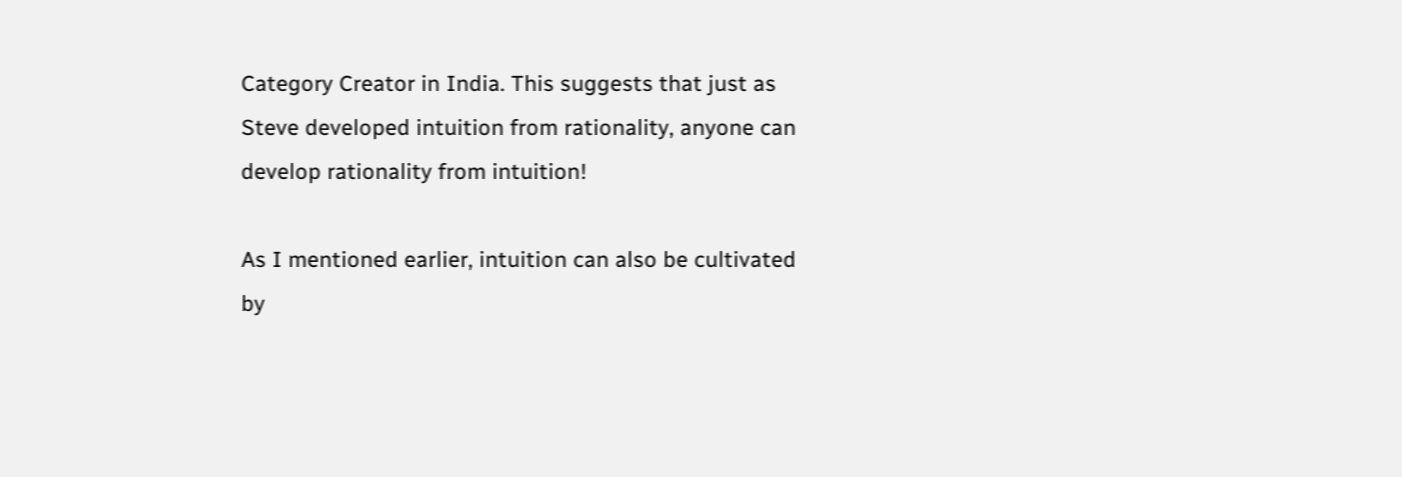Category Creator in India. This suggests that just as Steve developed intuition from rationality, anyone can develop rationality from intuition!

As I mentioned earlier, intuition can also be cultivated by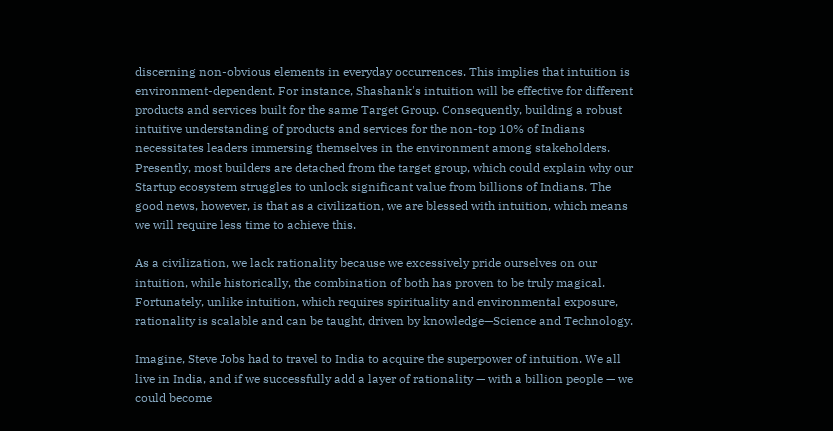discerning non-obvious elements in everyday occurrences. This implies that intuition is environment-dependent. For instance, Shashank's intuition will be effective for different products and services built for the same Target Group. Consequently, building a robust intuitive understanding of products and services for the non-top 10% of Indians necessitates leaders immersing themselves in the environment among stakeholders. Presently, most builders are detached from the target group, which could explain why our Startup ecosystem struggles to unlock significant value from billions of Indians. The good news, however, is that as a civilization, we are blessed with intuition, which means we will require less time to achieve this.

As a civilization, we lack rationality because we excessively pride ourselves on our intuition, while historically, the combination of both has proven to be truly magical. Fortunately, unlike intuition, which requires spirituality and environmental exposure, rationality is scalable and can be taught, driven by knowledge—Science and Technology.

Imagine, Steve Jobs had to travel to India to acquire the superpower of intuition. We all live in India, and if we successfully add a layer of rationality — with a billion people — we could become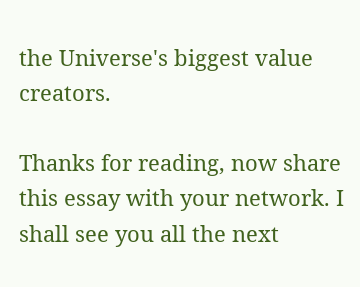the Universe's biggest value creators.

Thanks for reading, now share this essay with your network. I shall see you all the next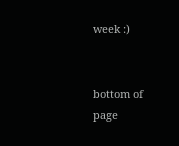week :)


bottom of page